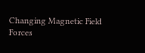Changing Magnetic Field Forces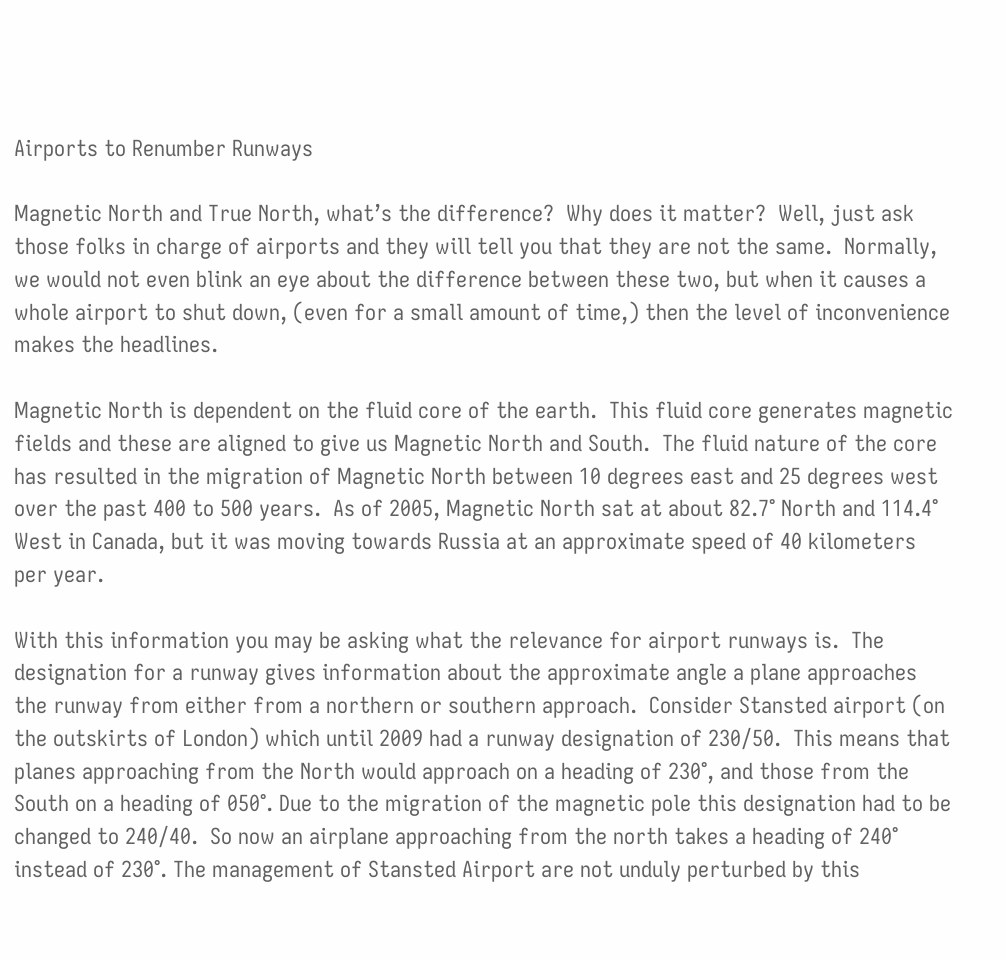Airports to Renumber Runways

Magnetic North and True North, what’s the difference?  Why does it matter?  Well, just ask those folks in charge of airports and they will tell you that they are not the same.  Normally, we would not even blink an eye about the difference between these two, but when it causes a whole airport to shut down, (even for a small amount of time,) then the level of inconvenience makes the headlines.

Magnetic North is dependent on the fluid core of the earth.  This fluid core generates magnetic fields and these are aligned to give us Magnetic North and South.  The fluid nature of the core has resulted in the migration of Magnetic North between 10 degrees east and 25 degrees west over the past 400 to 500 years.  As of 2005, Magnetic North sat at about 82.7° North and 114.4° West in Canada, but it was moving towards Russia at an approximate speed of 40 kilometers per year.

With this information you may be asking what the relevance for airport runways is.  The designation for a runway gives information about the approximate angle a plane approaches the runway from either from a northern or southern approach.  Consider Stansted airport (on the outskirts of London) which until 2009 had a runway designation of 230/50.  This means that planes approaching from the North would approach on a heading of 230°, and those from the South on a heading of 050°. Due to the migration of the magnetic pole this designation had to be changed to 240/40.  So now an airplane approaching from the north takes a heading of 240° instead of 230°. The management of Stansted Airport are not unduly perturbed by this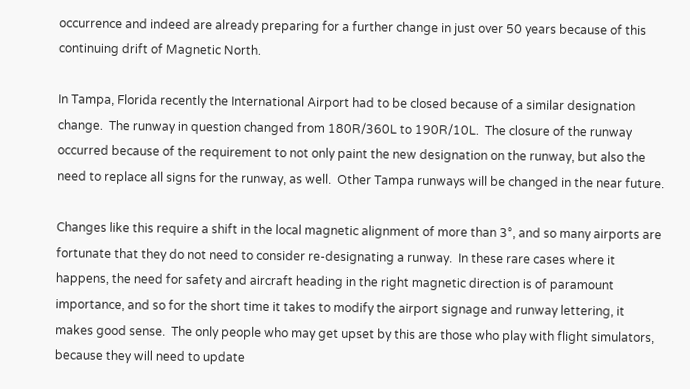occurrence and indeed are already preparing for a further change in just over 50 years because of this continuing drift of Magnetic North.

In Tampa, Florida recently the International Airport had to be closed because of a similar designation change.  The runway in question changed from 180R/360L to 190R/10L.  The closure of the runway occurred because of the requirement to not only paint the new designation on the runway, but also the need to replace all signs for the runway, as well.  Other Tampa runways will be changed in the near future.

Changes like this require a shift in the local magnetic alignment of more than 3°, and so many airports are fortunate that they do not need to consider re-designating a runway.  In these rare cases where it happens, the need for safety and aircraft heading in the right magnetic direction is of paramount importance, and so for the short time it takes to modify the airport signage and runway lettering, it makes good sense.  The only people who may get upset by this are those who play with flight simulators, because they will need to update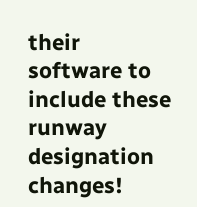their software to include these runway designation changes!